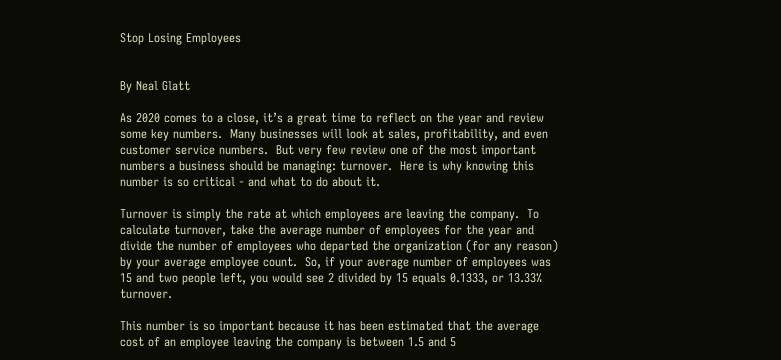Stop Losing Employees


By Neal Glatt

As 2020 comes to a close, it’s a great time to reflect on the year and review some key numbers.  Many businesses will look at sales, profitability, and even customer service numbers.  But very few review one of the most important numbers a business should be managing: turnover.  Here is why knowing this number is so critical - and what to do about it.

Turnover is simply the rate at which employees are leaving the company.  To calculate turnover, take the average number of employees for the year and divide the number of employees who departed the organization (for any reason) by your average employee count.  So, if your average number of employees was 15 and two people left, you would see 2 divided by 15 equals 0.1333, or 13.33% turnover.

This number is so important because it has been estimated that the average cost of an employee leaving the company is between 1.5 and 5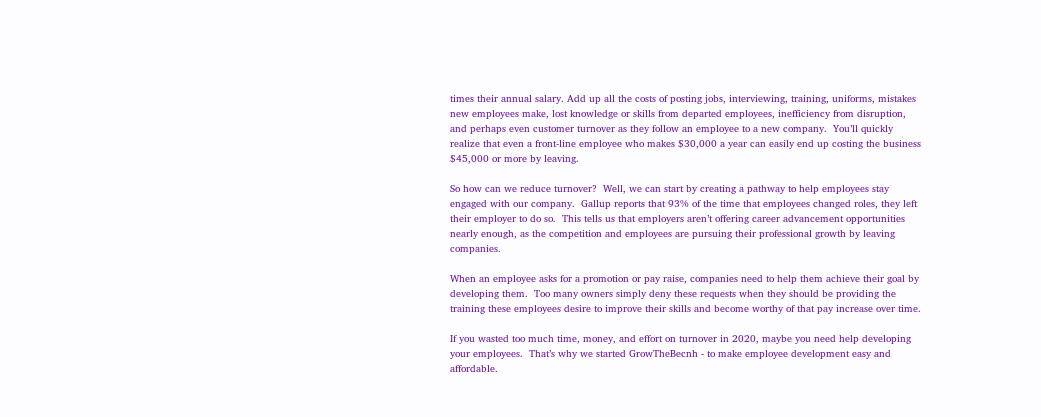times their annual salary. Add up all the costs of posting jobs, interviewing, training, uniforms, mistakes new employees make, lost knowledge or skills from departed employees, inefficiency from disruption, and perhaps even customer turnover as they follow an employee to a new company.  You’ll quickly realize that even a front-line employee who makes $30,000 a year can easily end up costing the business $45,000 or more by leaving.

So how can we reduce turnover?  Well, we can start by creating a pathway to help employees stay engaged with our company.  Gallup reports that 93% of the time that employees changed roles, they left their employer to do so.  This tells us that employers aren’t offering career advancement opportunities nearly enough, as the competition and employees are pursuing their professional growth by leaving companies.

When an employee asks for a promotion or pay raise, companies need to help them achieve their goal by developing them.  Too many owners simply deny these requests when they should be providing the training these employees desire to improve their skills and become worthy of that pay increase over time.

If you wasted too much time, money, and effort on turnover in 2020, maybe you need help developing your employees.  That’s why we started GrowTheBecnh - to make employee development easy and affordable.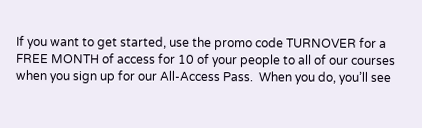If you want to get started, use the promo code TURNOVER for a FREE MONTH of access for 10 of your people to all of our courses when you sign up for our All-Access Pass.  When you do, you’ll see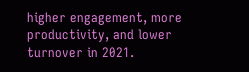higher engagement, more productivity, and lower turnover in 2021.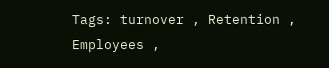Tags: turnover , Retention , Employees ,